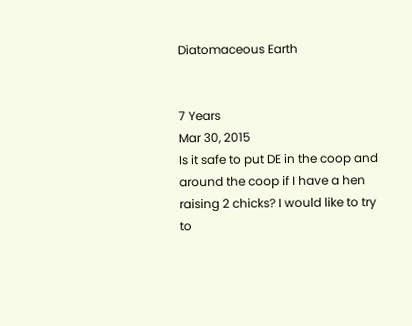Diatomaceous Earth


7 Years
Mar 30, 2015
Is it safe to put DE in the coop and around the coop if I have a hen raising 2 chicks? I would like to try to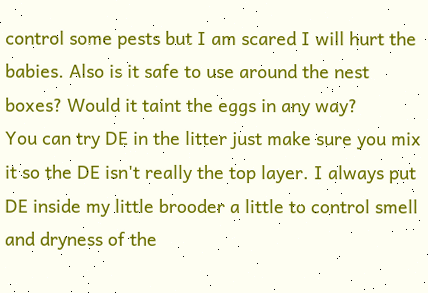control some pests but I am scared I will hurt the babies. Also is it safe to use around the nest boxes? Would it taint the eggs in any way?
You can try DE in the litter just make sure you mix it so the DE isn't really the top layer. I always put DE inside my little brooder a little to control smell and dryness of the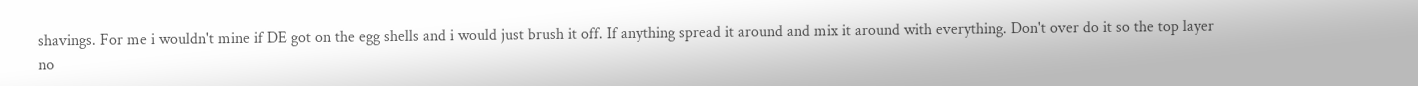shavings. For me i wouldn't mine if DE got on the egg shells and i would just brush it off. If anything spread it around and mix it around with everything. Don't over do it so the top layer no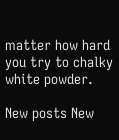matter how hard you try to chalky white powder.

New posts New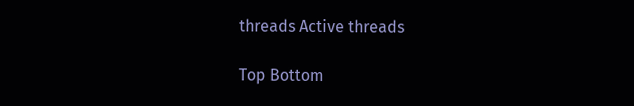threads Active threads

Top Bottom